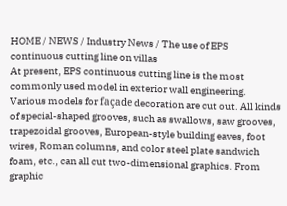HOME / NEWS / Industry News / The use of EPS continuous cutting line on villas
At present, EPS continuous cutting line is the most commonly used model in exterior wall engineering. Various models for façade decoration are cut out. All kinds of special-shaped grooves, such as swallows, saw grooves, trapezoidal grooves, European-style building eaves, foot wires, Roman columns, and color steel plate sandwich foam, etc., can all cut two-dimensional graphics. From graphic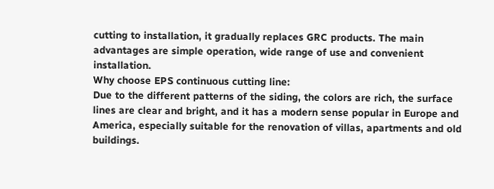cutting to installation, it gradually replaces GRC products. The main advantages are simple operation, wide range of use and convenient installation.
Why choose EPS continuous cutting line:
Due to the different patterns of the siding, the colors are rich, the surface lines are clear and bright, and it has a modern sense popular in Europe and America, especially suitable for the renovation of villas, apartments and old buildings.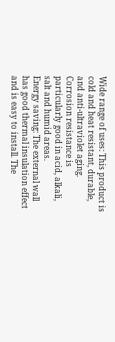Wide range of uses: This product is cold and heat resistant, durable, and anti-ultraviolet aging. Corrosion resistance is particularly good in acid, alkali, salt and humid areas.
Energy saving: The external wall has good thermal insulation effect and is easy to install. The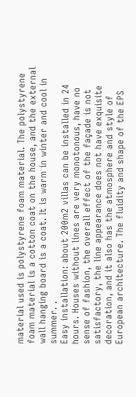material used is polystyrene foam material. The polystyrene foam material is a cotton coat on the house, and the external wall hanging board is a coat. It is warm in winter and cool in summer. .
Easy installation: about 200m2 villas can be installed in 24 hours. Houses without lines are very monotonous, have no sense of fashion, the overall effect of the façade is not satisfactory, the line appearance does not have exquisite decoration, and it also has the atmosphere and style of European architecture. The fluidity and shape of the EPS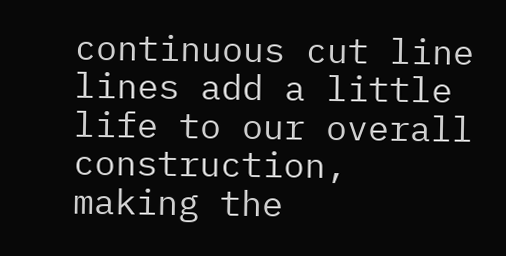continuous cut line lines add a little life to our overall construction, making the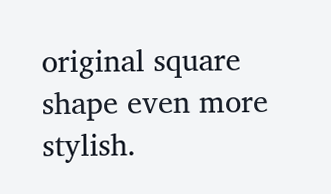original square shape even more stylish.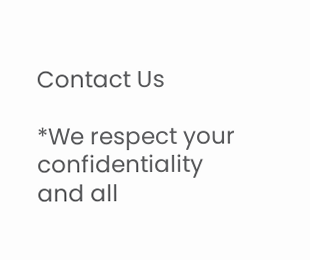Contact Us

*We respect your confidentiality and all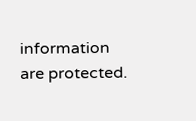information are protected.